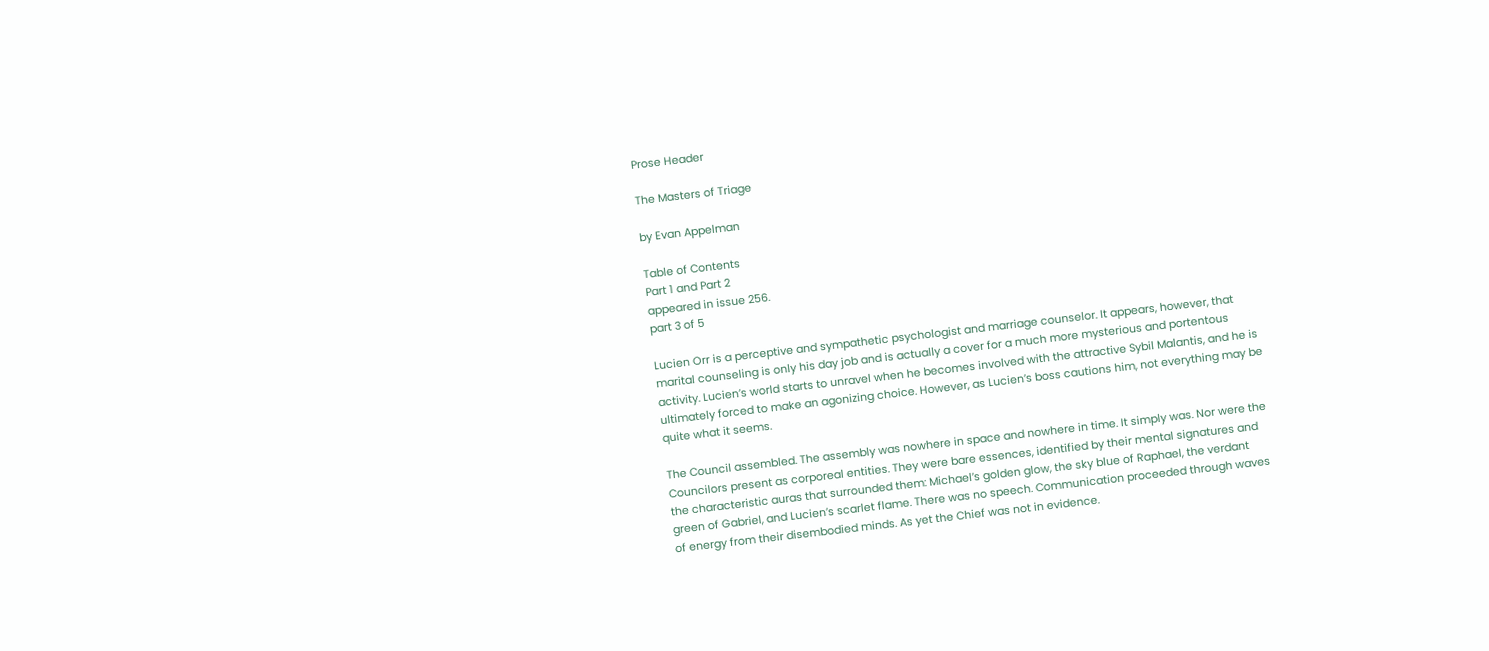Prose Header

The Masters of Triage

by Evan Appelman

Table of Contents
Part 1 and Part 2
appeared in issue 256.
part 3 of 5

Lucien Orr is a perceptive and sympathetic psychologist and marriage counselor. It appears, however, that marital counseling is only his day job and is actually a cover for a much more mysterious and portentous activity. Lucien’s world starts to unravel when he becomes involved with the attractive Sybil Malantis, and he is ultimately forced to make an agonizing choice. However, as Lucien’s boss cautions him, not everything may be quite what it seems.

The Council assembled. The assembly was nowhere in space and nowhere in time. It simply was. Nor were the Councilors present as corporeal entities. They were bare essences, identified by their mental signatures and the characteristic auras that surrounded them: Michael’s golden glow, the sky blue of Raphael, the verdant green of Gabriel, and Lucien’s scarlet flame. There was no speech. Communication proceeded through waves of energy from their disembodied minds. As yet the Chief was not in evidence.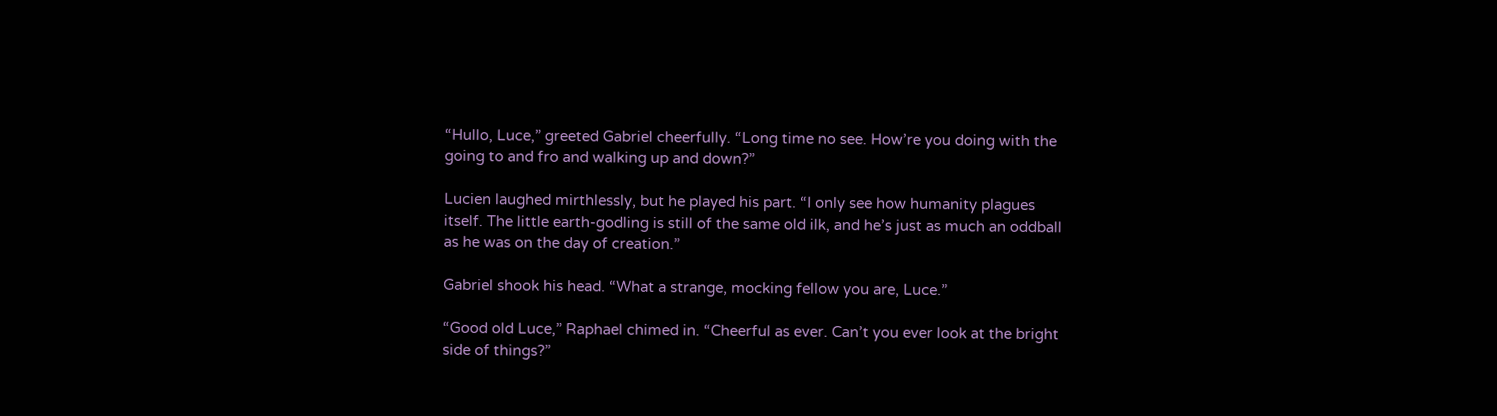“Hullo, Luce,” greeted Gabriel cheerfully. “Long time no see. How’re you doing with the going to and fro and walking up and down?”

Lucien laughed mirthlessly, but he played his part. “I only see how humanity plagues itself. The little earth-godling is still of the same old ilk, and he’s just as much an oddball as he was on the day of creation.”

Gabriel shook his head. “What a strange, mocking fellow you are, Luce.”

“Good old Luce,” Raphael chimed in. “Cheerful as ever. Can’t you ever look at the bright side of things?”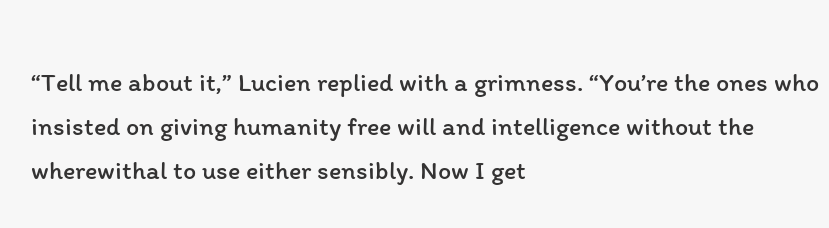“Tell me about it,” Lucien replied with a grimness. “You’re the ones who insisted on giving humanity free will and intelligence without the wherewithal to use either sensibly. Now I get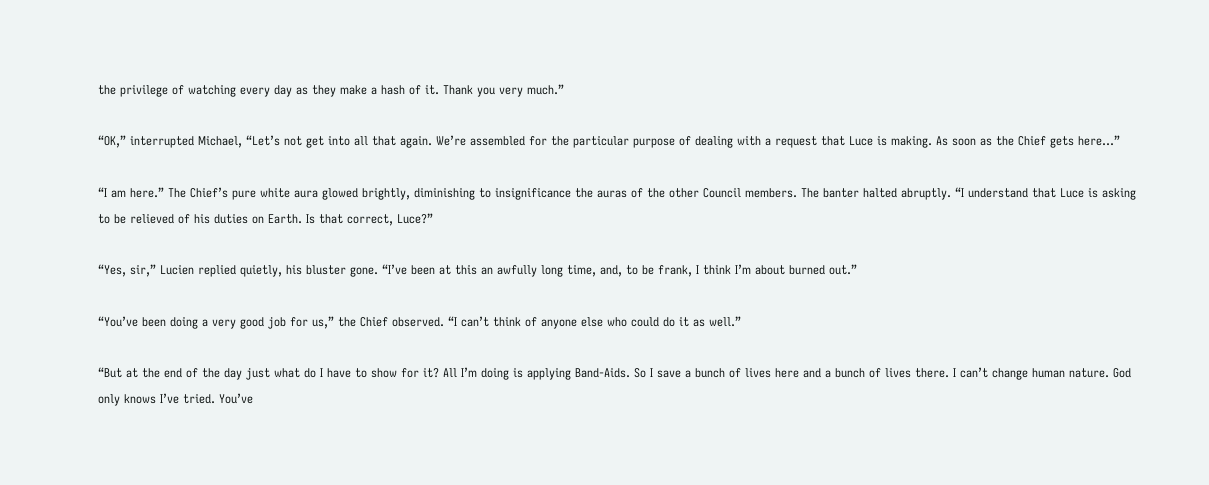the privilege of watching every day as they make a hash of it. Thank you very much.”

“OK,” interrupted Michael, “Let’s not get into all that again. We’re assembled for the particular purpose of dealing with a request that Luce is making. As soon as the Chief gets here...”

“I am here.” The Chief’s pure white aura glowed brightly, diminishing to insignificance the auras of the other Council members. The banter halted abruptly. “I understand that Luce is asking to be relieved of his duties on Earth. Is that correct, Luce?”

“Yes, sir,” Lucien replied quietly, his bluster gone. “I’ve been at this an awfully long time, and, to be frank, I think I’m about burned out.”

“You’ve been doing a very good job for us,” the Chief observed. “I can’t think of anyone else who could do it as well.”

“But at the end of the day just what do I have to show for it? All I’m doing is applying Band-Aids. So I save a bunch of lives here and a bunch of lives there. I can’t change human nature. God only knows I’ve tried. You’ve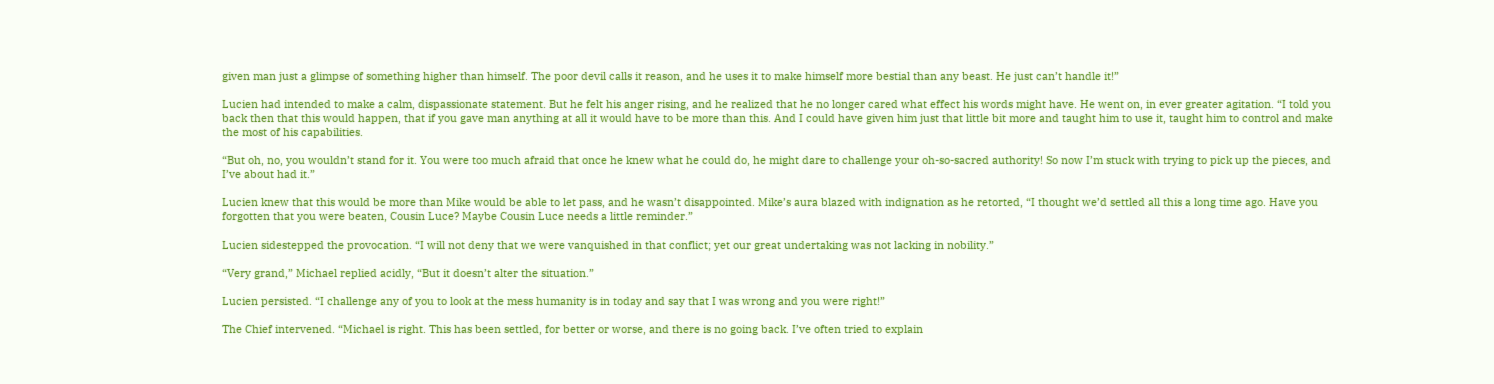given man just a glimpse of something higher than himself. The poor devil calls it reason, and he uses it to make himself more bestial than any beast. He just can’t handle it!”

Lucien had intended to make a calm, dispassionate statement. But he felt his anger rising, and he realized that he no longer cared what effect his words might have. He went on, in ever greater agitation. “I told you back then that this would happen, that if you gave man anything at all it would have to be more than this. And I could have given him just that little bit more and taught him to use it, taught him to control and make the most of his capabilities.

“But oh, no, you wouldn’t stand for it. You were too much afraid that once he knew what he could do, he might dare to challenge your oh-so-sacred authority! So now I’m stuck with trying to pick up the pieces, and I’ve about had it.”

Lucien knew that this would be more than Mike would be able to let pass, and he wasn’t disappointed. Mike’s aura blazed with indignation as he retorted, “I thought we’d settled all this a long time ago. Have you forgotten that you were beaten, Cousin Luce? Maybe Cousin Luce needs a little reminder.”

Lucien sidestepped the provocation. “I will not deny that we were vanquished in that conflict; yet our great undertaking was not lacking in nobility.”

“Very grand,” Michael replied acidly, “But it doesn’t alter the situation.”

Lucien persisted. “I challenge any of you to look at the mess humanity is in today and say that I was wrong and you were right!”

The Chief intervened. “Michael is right. This has been settled, for better or worse, and there is no going back. I’ve often tried to explain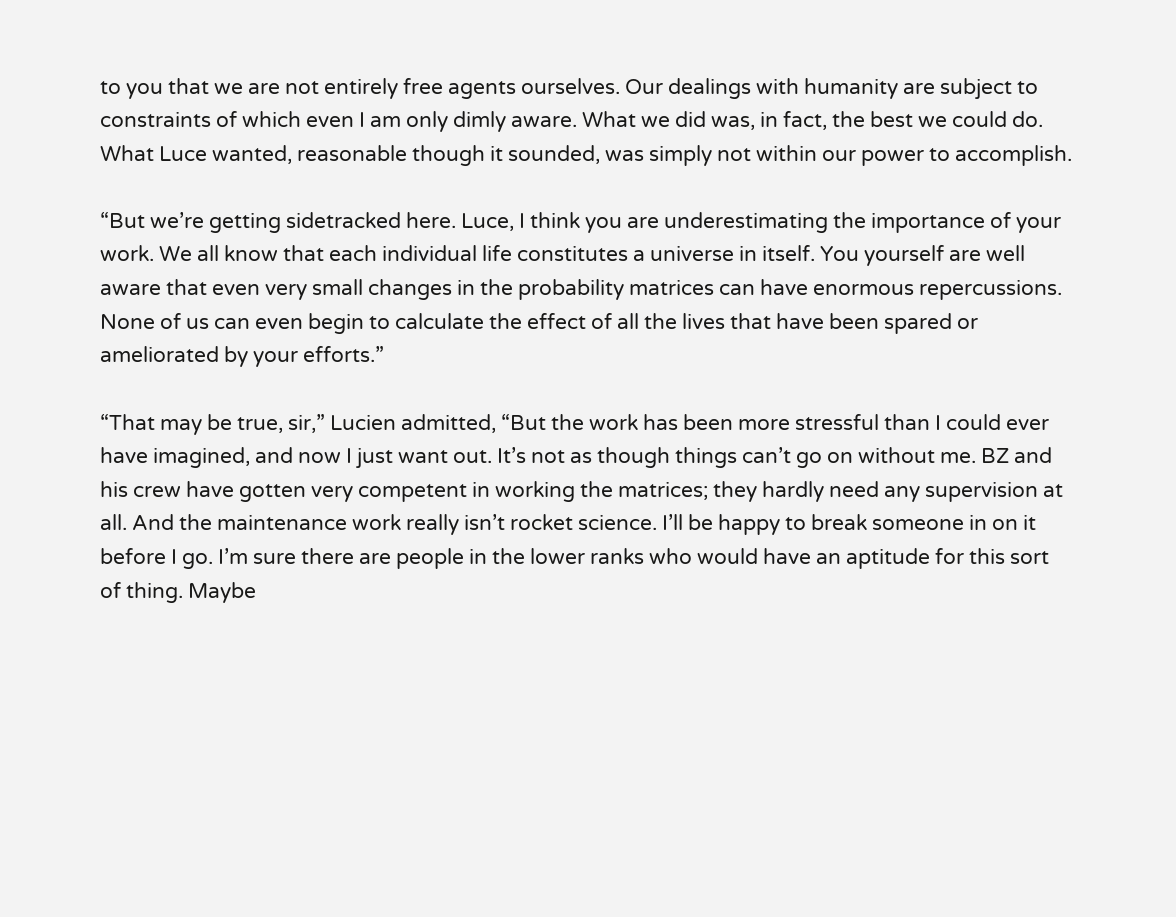to you that we are not entirely free agents ourselves. Our dealings with humanity are subject to constraints of which even I am only dimly aware. What we did was, in fact, the best we could do. What Luce wanted, reasonable though it sounded, was simply not within our power to accomplish.

“But we’re getting sidetracked here. Luce, I think you are underestimating the importance of your work. We all know that each individual life constitutes a universe in itself. You yourself are well aware that even very small changes in the probability matrices can have enormous repercussions. None of us can even begin to calculate the effect of all the lives that have been spared or ameliorated by your efforts.”

“That may be true, sir,” Lucien admitted, “But the work has been more stressful than I could ever have imagined, and now I just want out. It’s not as though things can’t go on without me. BZ and his crew have gotten very competent in working the matrices; they hardly need any supervision at all. And the maintenance work really isn’t rocket science. I’ll be happy to break someone in on it before I go. I’m sure there are people in the lower ranks who would have an aptitude for this sort of thing. Maybe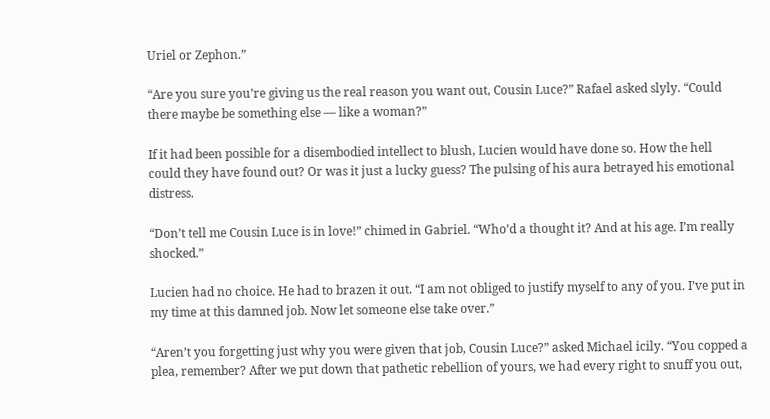Uriel or Zephon.”

“Are you sure you’re giving us the real reason you want out, Cousin Luce?” Rafael asked slyly. “Could there maybe be something else — like a woman?”

If it had been possible for a disembodied intellect to blush, Lucien would have done so. How the hell could they have found out? Or was it just a lucky guess? The pulsing of his aura betrayed his emotional distress.

“Don’t tell me Cousin Luce is in love!” chimed in Gabriel. “Who’d a thought it? And at his age. I’m really shocked.”

Lucien had no choice. He had to brazen it out. “I am not obliged to justify myself to any of you. I’ve put in my time at this damned job. Now let someone else take over.”

“Aren’t you forgetting just why you were given that job, Cousin Luce?” asked Michael icily. “You copped a plea, remember? After we put down that pathetic rebellion of yours, we had every right to snuff you out,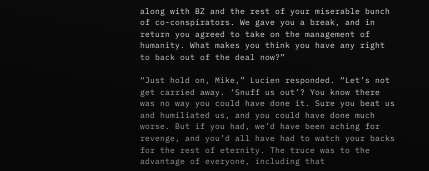along with BZ and the rest of your miserable bunch of co-conspirators. We gave you a break, and in return you agreed to take on the management of humanity. What makes you think you have any right to back out of the deal now?”

“Just hold on, Mike,” Lucien responded. “Let’s not get carried away. ‘Snuff us out’? You know there was no way you could have done it. Sure you beat us and humiliated us, and you could have done much worse. But if you had, we’d have been aching for revenge, and you’d all have had to watch your backs for the rest of eternity. The truce was to the advantage of everyone, including that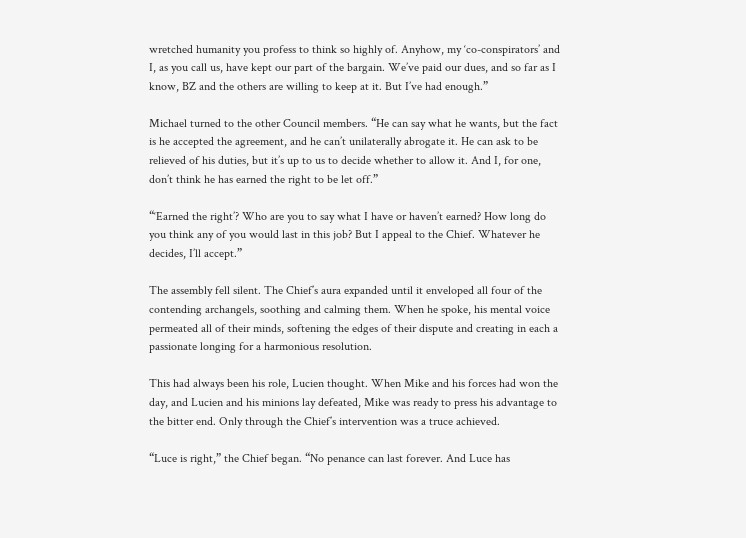wretched humanity you profess to think so highly of. Anyhow, my ‘co-conspirators’ and I, as you call us, have kept our part of the bargain. We’ve paid our dues, and so far as I know, BZ and the others are willing to keep at it. But I’ve had enough.”

Michael turned to the other Council members. “He can say what he wants, but the fact is he accepted the agreement, and he can’t unilaterally abrogate it. He can ask to be relieved of his duties, but it’s up to us to decide whether to allow it. And I, for one, don’t think he has earned the right to be let off.”

“‘Earned the right’? Who are you to say what I have or haven’t earned? How long do you think any of you would last in this job? But I appeal to the Chief. Whatever he decides, I’ll accept.”

The assembly fell silent. The Chief’s aura expanded until it enveloped all four of the contending archangels, soothing and calming them. When he spoke, his mental voice permeated all of their minds, softening the edges of their dispute and creating in each a passionate longing for a harmonious resolution.

This had always been his role, Lucien thought. When Mike and his forces had won the day, and Lucien and his minions lay defeated, Mike was ready to press his advantage to the bitter end. Only through the Chief’s intervention was a truce achieved.

“Luce is right,” the Chief began. “No penance can last forever. And Luce has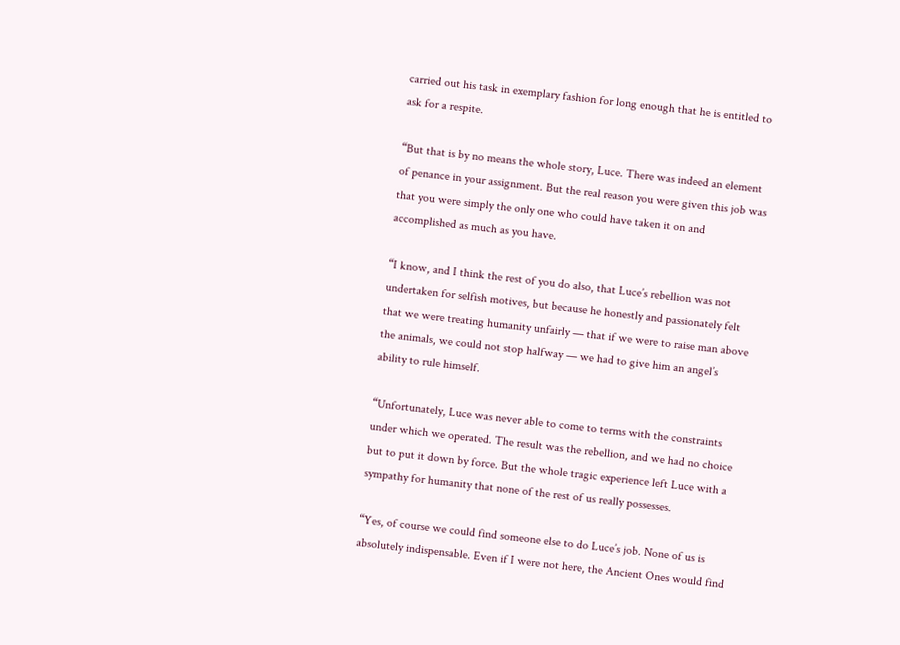carried out his task in exemplary fashion for long enough that he is entitled to ask for a respite.

“But that is by no means the whole story, Luce. There was indeed an element of penance in your assignment. But the real reason you were given this job was that you were simply the only one who could have taken it on and accomplished as much as you have.

“I know, and I think the rest of you do also, that Luce’s rebellion was not undertaken for selfish motives, but because he honestly and passionately felt that we were treating humanity unfairly — that if we were to raise man above the animals, we could not stop halfway — we had to give him an angel’s ability to rule himself.

“Unfortunately, Luce was never able to come to terms with the constraints under which we operated. The result was the rebellion, and we had no choice but to put it down by force. But the whole tragic experience left Luce with a sympathy for humanity that none of the rest of us really possesses.

“Yes, of course we could find someone else to do Luce’s job. None of us is absolutely indispensable. Even if I were not here, the Ancient Ones would find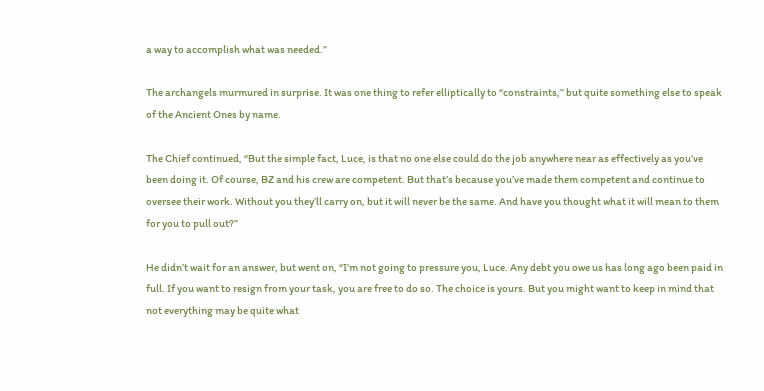a way to accomplish what was needed.”

The archangels murmured in surprise. It was one thing to refer elliptically to “constraints,” but quite something else to speak of the Ancient Ones by name.

The Chief continued, “But the simple fact, Luce, is that no one else could do the job anywhere near as effectively as you’ve been doing it. Of course, BZ and his crew are competent. But that’s because you’ve made them competent and continue to oversee their work. Without you they’ll carry on, but it will never be the same. And have you thought what it will mean to them for you to pull out?”

He didn’t wait for an answer, but went on, “I’m not going to pressure you, Luce. Any debt you owe us has long ago been paid in full. If you want to resign from your task, you are free to do so. The choice is yours. But you might want to keep in mind that not everything may be quite what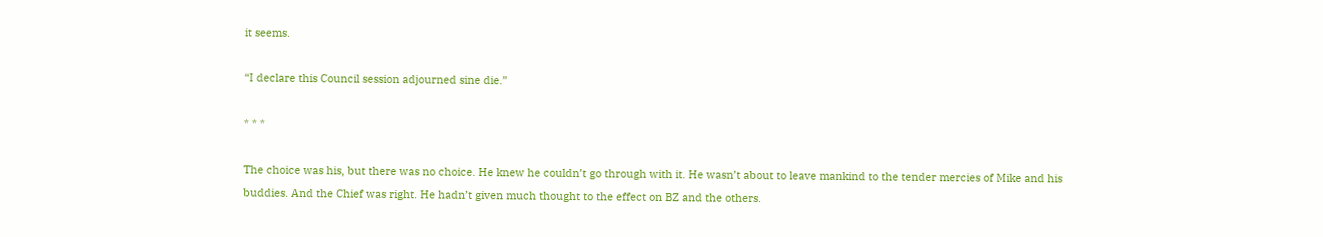it seems.

“I declare this Council session adjourned sine die.”

* * *

The choice was his, but there was no choice. He knew he couldn’t go through with it. He wasn’t about to leave mankind to the tender mercies of Mike and his buddies. And the Chief was right. He hadn’t given much thought to the effect on BZ and the others.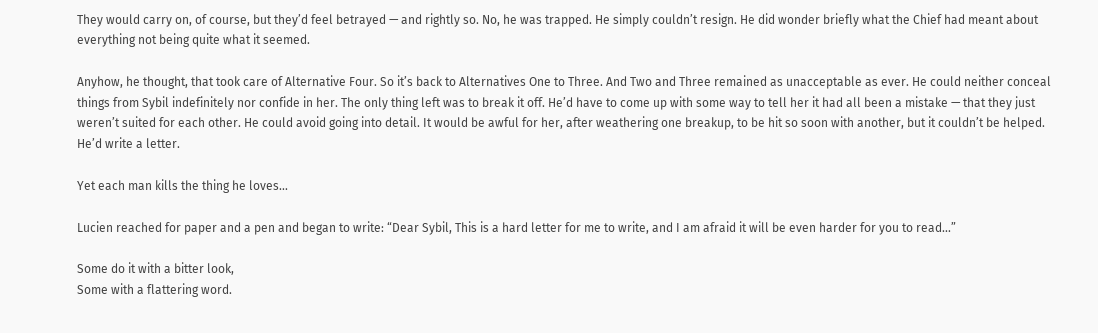They would carry on, of course, but they’d feel betrayed — and rightly so. No, he was trapped. He simply couldn’t resign. He did wonder briefly what the Chief had meant about everything not being quite what it seemed.

Anyhow, he thought, that took care of Alternative Four. So it’s back to Alternatives One to Three. And Two and Three remained as unacceptable as ever. He could neither conceal things from Sybil indefinitely nor confide in her. The only thing left was to break it off. He’d have to come up with some way to tell her it had all been a mistake — that they just weren’t suited for each other. He could avoid going into detail. It would be awful for her, after weathering one breakup, to be hit so soon with another, but it couldn’t be helped. He’d write a letter.

Yet each man kills the thing he loves...

Lucien reached for paper and a pen and began to write: “Dear Sybil, This is a hard letter for me to write, and I am afraid it will be even harder for you to read...”

Some do it with a bitter look,
Some with a flattering word.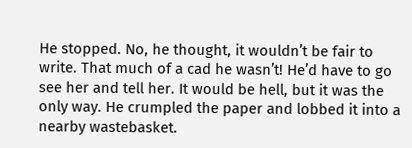He stopped. No, he thought, it wouldn’t be fair to write. That much of a cad he wasn’t! He’d have to go see her and tell her. It would be hell, but it was the only way. He crumpled the paper and lobbed it into a nearby wastebasket.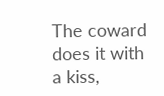The coward does it with a kiss,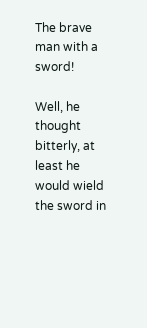The brave man with a sword!

Well, he thought bitterly, at least he would wield the sword in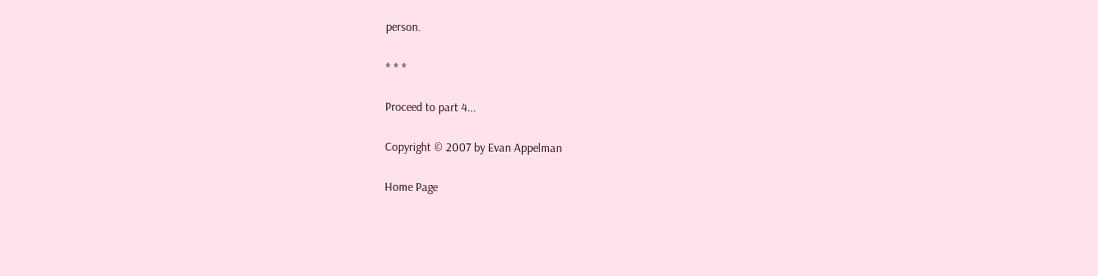person.

* * *

Proceed to part 4...

Copyright © 2007 by Evan Appelman

Home Page